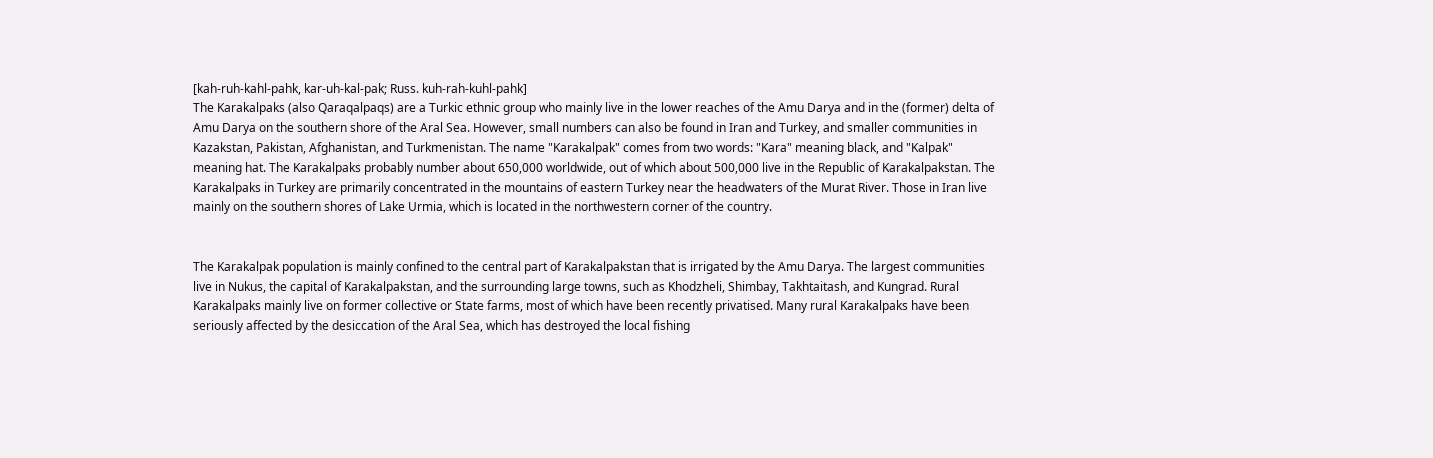[kah-ruh-kahl-pahk, kar-uh-kal-pak; Russ. kuh-rah-kuhl-pahk]
The Karakalpaks (also Qaraqalpaqs) are a Turkic ethnic group who mainly live in the lower reaches of the Amu Darya and in the (former) delta of Amu Darya on the southern shore of the Aral Sea. However, small numbers can also be found in Iran and Turkey, and smaller communities in Kazakstan, Pakistan, Afghanistan, and Turkmenistan. The name "Karakalpak" comes from two words: "Kara" meaning black, and "Kalpak" meaning hat. The Karakalpaks probably number about 650,000 worldwide, out of which about 500,000 live in the Republic of Karakalpakstan. The Karakalpaks in Turkey are primarily concentrated in the mountains of eastern Turkey near the headwaters of the Murat River. Those in Iran live mainly on the southern shores of Lake Urmia, which is located in the northwestern corner of the country.


The Karakalpak population is mainly confined to the central part of Karakalpakstan that is irrigated by the Amu Darya. The largest communities live in Nukus, the capital of Karakalpakstan, and the surrounding large towns, such as Khodzheli, Shimbay, Takhtaitash, and Kungrad. Rural Karakalpaks mainly live on former collective or State farms, most of which have been recently privatised. Many rural Karakalpaks have been seriously affected by the desiccation of the Aral Sea, which has destroyed the local fishing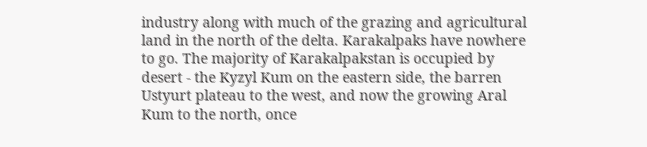industry along with much of the grazing and agricultural land in the north of the delta. Karakalpaks have nowhere to go. The majority of Karakalpakstan is occupied by desert - the Kyzyl Kum on the eastern side, the barren Ustyurt plateau to the west, and now the growing Aral Kum to the north, once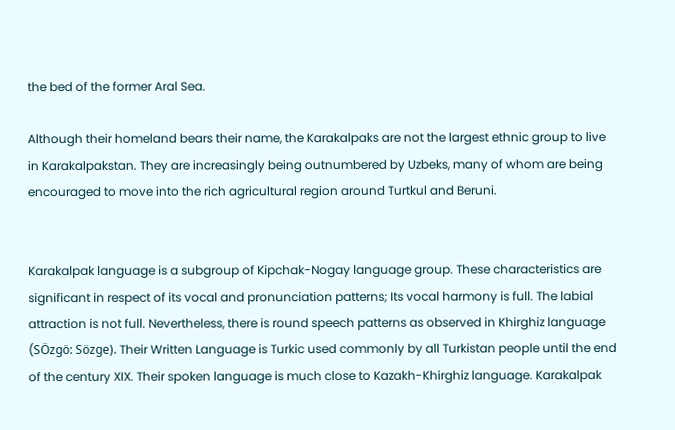the bed of the former Aral Sea.

Although their homeland bears their name, the Karakalpaks are not the largest ethnic group to live in Karakalpakstan. They are increasingly being outnumbered by Uzbeks, many of whom are being encouraged to move into the rich agricultural region around Turtkul and Beruni.


Karakalpak language is a subgroup of Kipchak-Nogay language group. These characteristics are significant in respect of its vocal and pronunciation patterns; Its vocal harmony is full. The labial attraction is not full. Nevertheless, there is round speech patterns as observed in Khirghiz language (SÖzgö: Sözge). Their Written Language is Turkic used commonly by all Turkistan people until the end of the century XIX. Their spoken language is much close to Kazakh-Khirghiz language. Karakalpak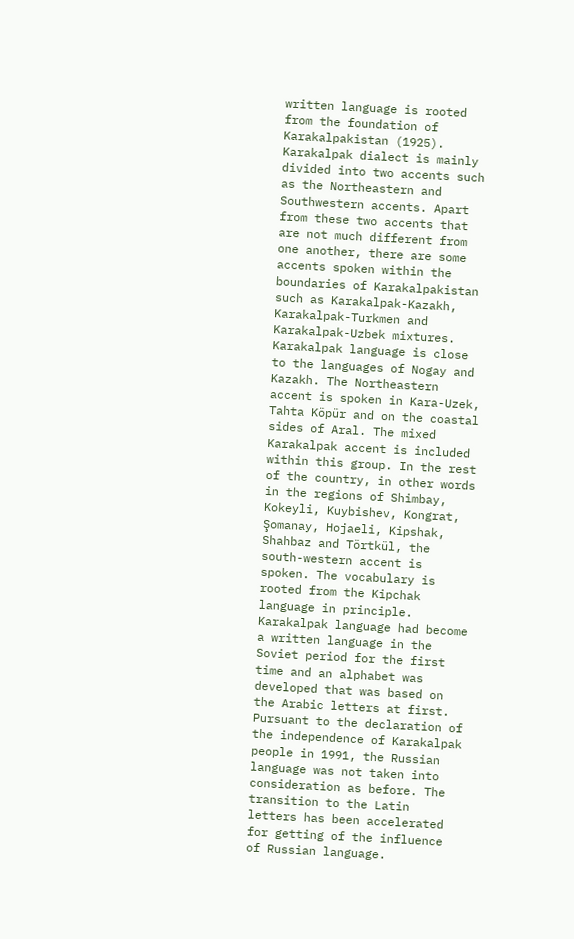written language is rooted from the foundation of Karakalpakistan (1925). Karakalpak dialect is mainly divided into two accents such as the Northeastern and Southwestern accents. Apart from these two accents that are not much different from one another, there are some accents spoken within the boundaries of Karakalpakistan such as Karakalpak-Kazakh, Karakalpak-Turkmen and Karakalpak-Uzbek mixtures. Karakalpak language is close to the languages of Nogay and Kazakh. The Northeastern accent is spoken in Kara-Uzek, Tahta Köpür and on the coastal sides of Aral. The mixed Karakalpak accent is included within this group. In the rest of the country, in other words in the regions of Shimbay, Kokeyli, Kuybishev, Kongrat, Şomanay, Hojaeli, Kipshak, Shahbaz and Törtkül, the south-western accent is spoken. The vocabulary is rooted from the Kipchak language in principle. Karakalpak language had become a written language in the Soviet period for the first time and an alphabet was developed that was based on the Arabic letters at first. Pursuant to the declaration of the independence of Karakalpak people in 1991, the Russian language was not taken into consideration as before. The transition to the Latin letters has been accelerated for getting of the influence of Russian language.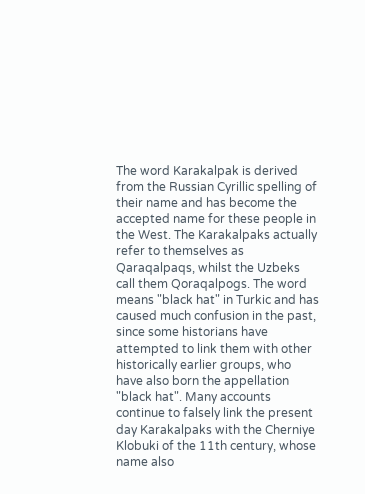The word Karakalpak is derived from the Russian Cyrillic spelling of their name and has become the accepted name for these people in the West. The Karakalpaks actually refer to themselves as Qaraqalpaqs, whilst the Uzbeks call them Qoraqalpogs. The word means "black hat" in Turkic and has caused much confusion in the past, since some historians have attempted to link them with other historically earlier groups, who have also born the appellation "black hat". Many accounts continue to falsely link the present day Karakalpaks with the Cherniye Klobuki of the 11th century, whose name also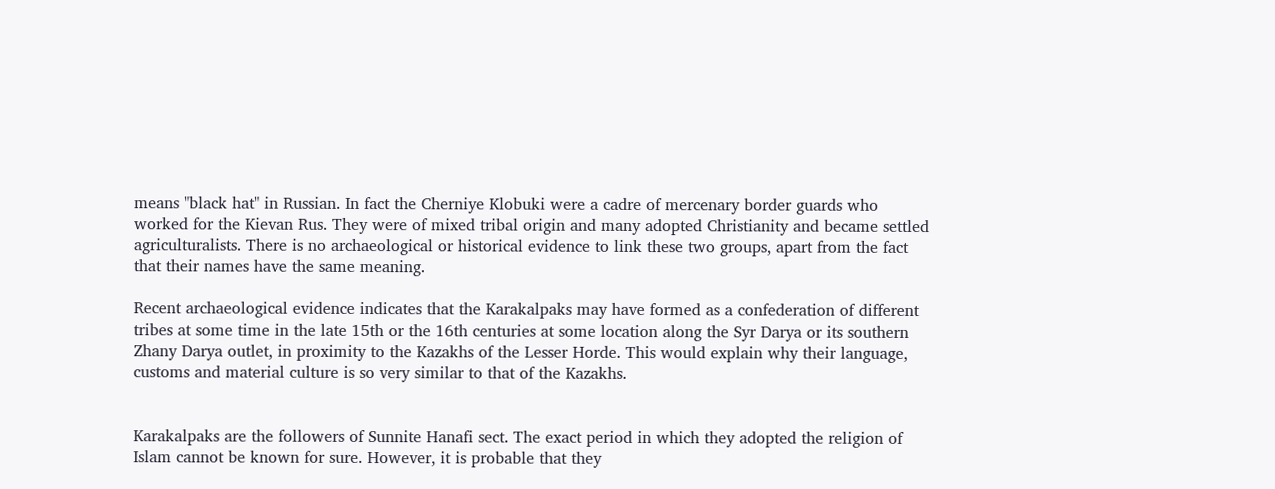means "black hat" in Russian. In fact the Cherniye Klobuki were a cadre of mercenary border guards who worked for the Kievan Rus. They were of mixed tribal origin and many adopted Christianity and became settled agriculturalists. There is no archaeological or historical evidence to link these two groups, apart from the fact that their names have the same meaning.

Recent archaeological evidence indicates that the Karakalpaks may have formed as a confederation of different tribes at some time in the late 15th or the 16th centuries at some location along the Syr Darya or its southern Zhany Darya outlet, in proximity to the Kazakhs of the Lesser Horde. This would explain why their language, customs and material culture is so very similar to that of the Kazakhs.


Karakalpaks are the followers of Sunnite Hanafi sect. The exact period in which they adopted the religion of Islam cannot be known for sure. However, it is probable that they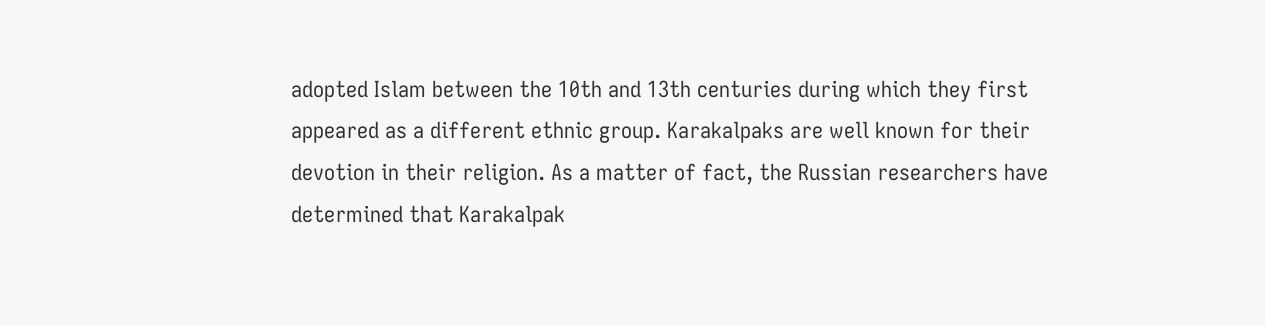adopted Islam between the 10th and 13th centuries during which they first appeared as a different ethnic group. Karakalpaks are well known for their devotion in their religion. As a matter of fact, the Russian researchers have determined that Karakalpak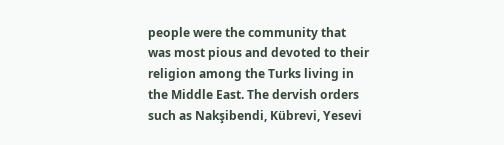people were the community that was most pious and devoted to their religion among the Turks living in the Middle East. The dervish orders such as Nakşibendi, Kübrevi, Yesevi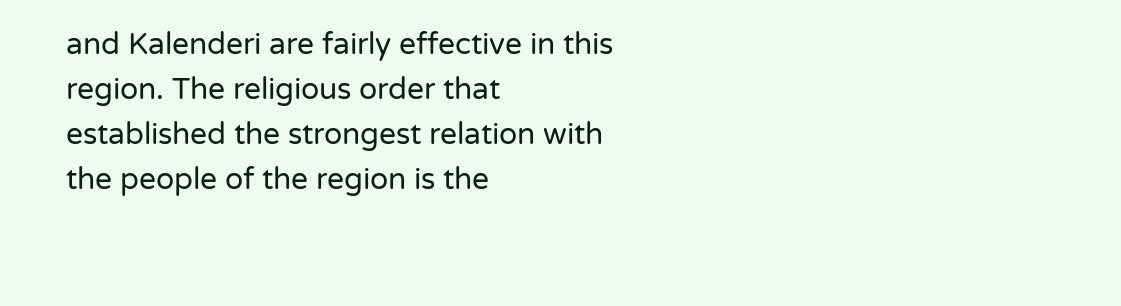and Kalenderi are fairly effective in this region. The religious order that established the strongest relation with the people of the region is the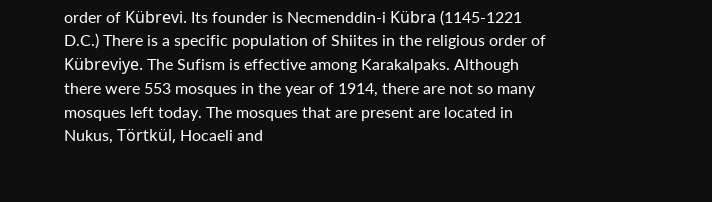order of Kübrevi. Its founder is Necmenddin-i Kübra (1145-1221 D.C.) There is a specific population of Shiites in the religious order of Kübreviye. The Sufism is effective among Karakalpaks. Although there were 553 mosques in the year of 1914, there are not so many mosques left today. The mosques that are present are located in Nukus, Törtkül, Hocaeli and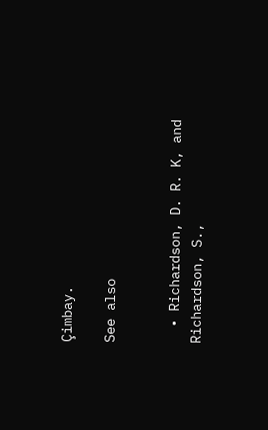Çimbay.

See also


  • Richardson, D. R. K, and Richardson, S.,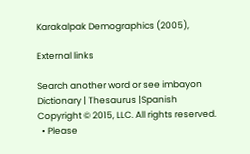Karakalpak Demographics (2005),

External links

Search another word or see imbayon Dictionary | Thesaurus |Spanish
Copyright © 2015, LLC. All rights reserved.
  • Please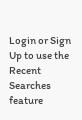Login or Sign Up to use the Recent Searches feature